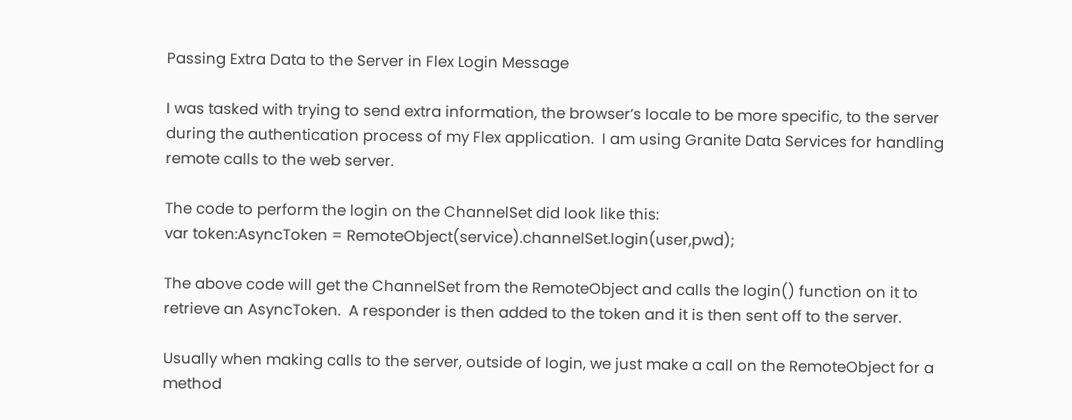Passing Extra Data to the Server in Flex Login Message

I was tasked with trying to send extra information, the browser’s locale to be more specific, to the server during the authentication process of my Flex application.  I am using Granite Data Services for handling remote calls to the web server.

The code to perform the login on the ChannelSet did look like this:
var token:AsyncToken = RemoteObject(service).channelSet.login(user,pwd);

The above code will get the ChannelSet from the RemoteObject and calls the login() function on it to retrieve an AsyncToken.  A responder is then added to the token and it is then sent off to the server.

Usually when making calls to the server, outside of login, we just make a call on the RemoteObject for a method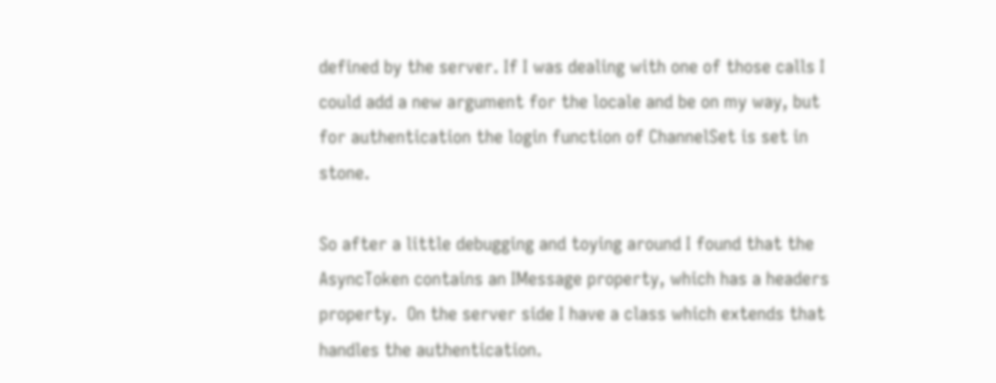defined by the server. If I was dealing with one of those calls I could add a new argument for the locale and be on my way, but for authentication the login function of ChannelSet is set in stone.

So after a little debugging and toying around I found that the AsyncToken contains an IMessage property, which has a headers property.  On the server side I have a class which extends that handles the authentication.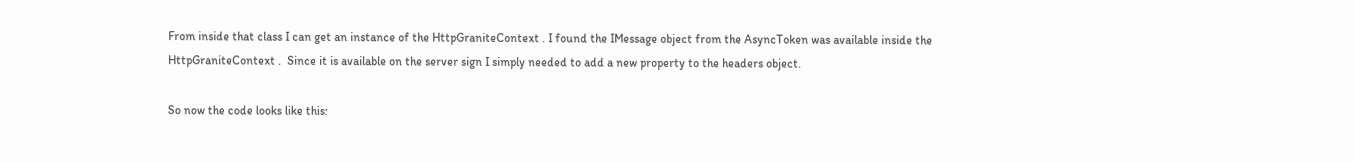From inside that class I can get an instance of the HttpGraniteContext . I found the IMessage object from the AsyncToken was available inside the HttpGraniteContext .  Since it is available on the server sign I simply needed to add a new property to the headers object.

So now the code looks like this: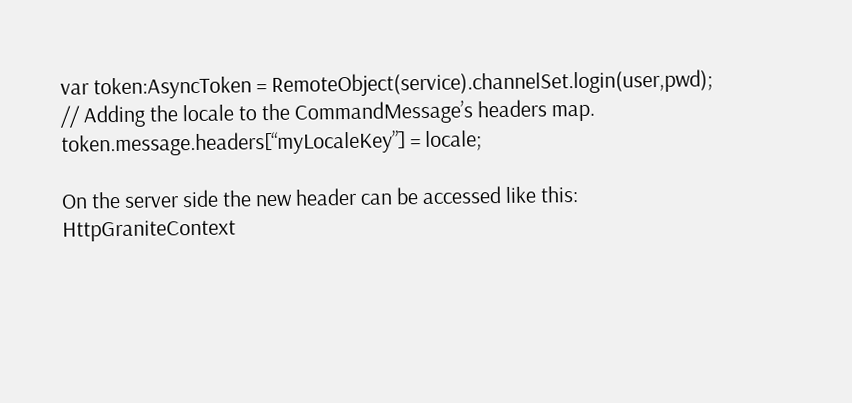var token:AsyncToken = RemoteObject(service).channelSet.login(user,pwd);
// Adding the locale to the CommandMessage’s headers map.
token.message.headers[“myLocaleKey”] = locale;

On the server side the new header can be accessed like this:
HttpGraniteContext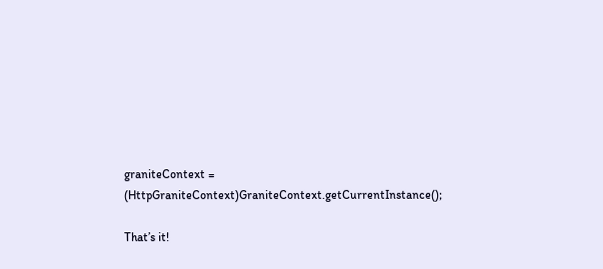graniteContext = (HttpGraniteContext)GraniteContext.getCurrentInstance();

That’s it!